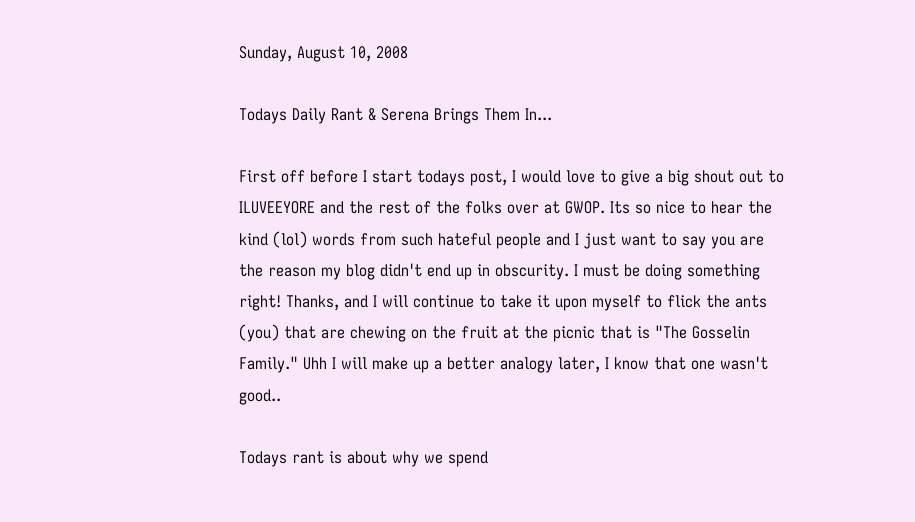Sunday, August 10, 2008

Todays Daily Rant & Serena Brings Them In...

First off before I start todays post, I would love to give a big shout out to ILUVEEYORE and the rest of the folks over at GWOP. Its so nice to hear the kind (lol) words from such hateful people and I just want to say you are the reason my blog didn't end up in obscurity. I must be doing something right! Thanks, and I will continue to take it upon myself to flick the ants (you) that are chewing on the fruit at the picnic that is "The Gosselin Family." Uhh I will make up a better analogy later, I know that one wasn't good..

Todays rant is about why we spend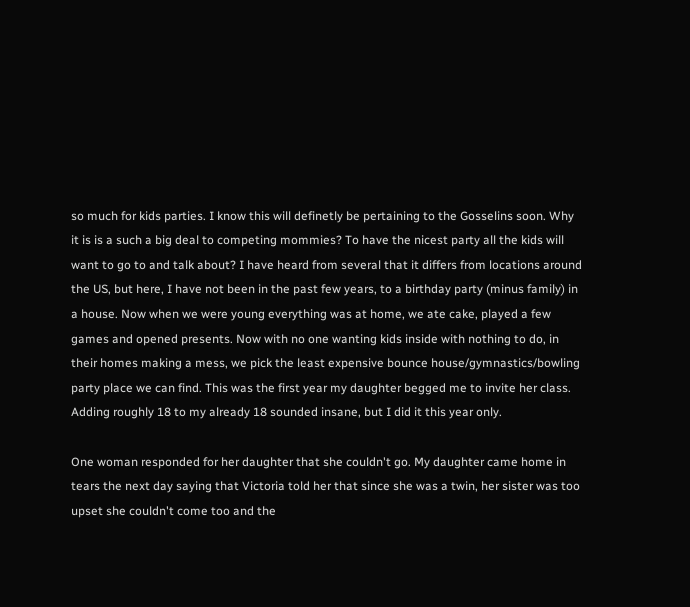so much for kids parties. I know this will definetly be pertaining to the Gosselins soon. Why it is is a such a big deal to competing mommies? To have the nicest party all the kids will want to go to and talk about? I have heard from several that it differs from locations around the US, but here, I have not been in the past few years, to a birthday party (minus family) in a house. Now when we were young everything was at home, we ate cake, played a few games and opened presents. Now with no one wanting kids inside with nothing to do, in their homes making a mess, we pick the least expensive bounce house/gymnastics/bowling party place we can find. This was the first year my daughter begged me to invite her class. Adding roughly 18 to my already 18 sounded insane, but I did it this year only.

One woman responded for her daughter that she couldn't go. My daughter came home in tears the next day saying that Victoria told her that since she was a twin, her sister was too upset she couldn't come too and the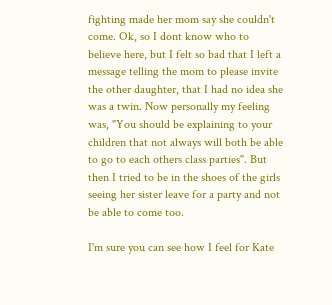fighting made her mom say she couldn't come. Ok, so I dont know who to believe here, but I felt so bad that I left a message telling the mom to please invite the other daughter, that I had no idea she was a twin. Now personally my feeling was, "You should be explaining to your children that not always will both be able to go to each others class parties". But then I tried to be in the shoes of the girls seeing her sister leave for a party and not be able to come too.

I'm sure you can see how I feel for Kate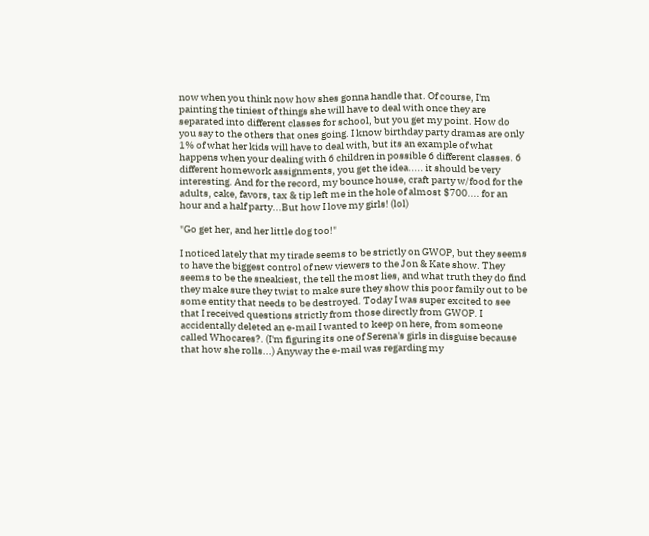now when you think now how shes gonna handle that. Of course, I'm painting the tiniest of things she will have to deal with once they are separated into different classes for school, but you get my point. How do you say to the others that ones going. I know birthday party dramas are only 1% of what her kids will have to deal with, but its an example of what happens when your dealing with 6 children in possible 6 different classes. 6 different homework assignments, you get the idea..... it should be very interesting. And for the record, my bounce house, craft party w/food for the adults, cake, favors, tax & tip left me in the hole of almost $700.... for an hour and a half party...But how I love my girls! (lol)

"Go get her, and her little dog too!"

I noticed lately that my tirade seems to be strictly on GWOP, but they seems to have the biggest control of new viewers to the Jon & Kate show. They seems to be the sneakiest, the tell the most lies, and what truth they do find they make sure they twist to make sure they show this poor family out to be some entity that needs to be destroyed. Today I was super excited to see that I received questions strictly from those directly from GWOP. I accidentally deleted an e-mail I wanted to keep on here, from someone called Whocares?. (I'm figuring its one of Serena's girls in disguise because that how she rolls...) Anyway the e-mail was regarding my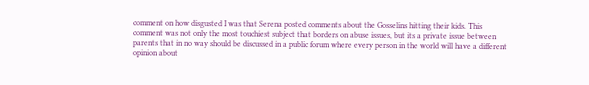comment on how disgusted I was that Serena posted comments about the Gosselins hitting their kids. This comment was not only the most touchiest subject that borders on abuse issues, but its a private issue between parents that in no way should be discussed in a public forum where every person in the world will have a different opinion about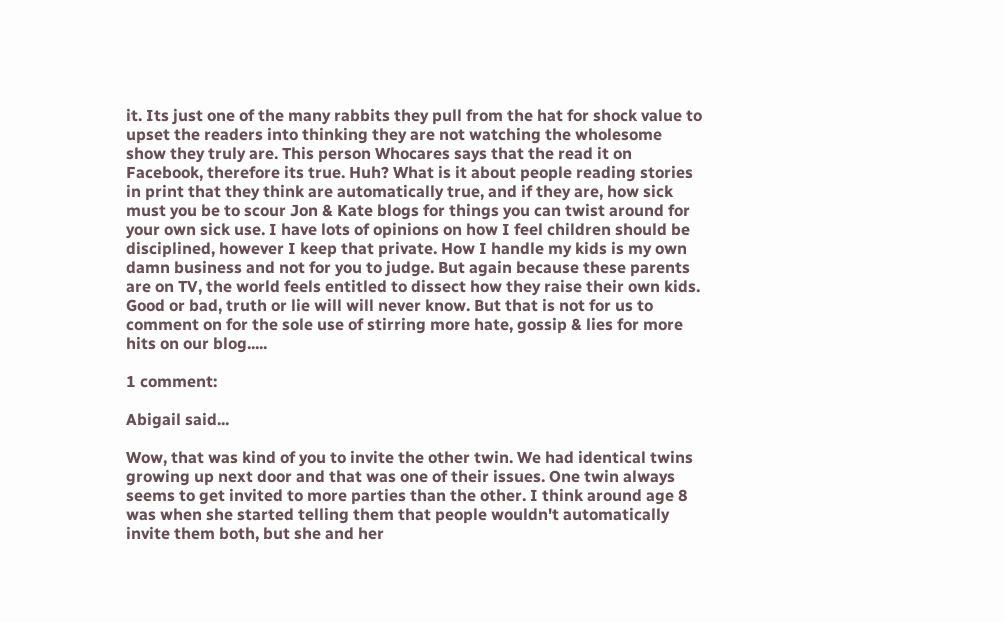it. Its just one of the many rabbits they pull from the hat for shock value to upset the readers into thinking they are not watching the wholesome show they truly are. This person Whocares says that the read it on Facebook, therefore its true. Huh? What is it about people reading stories in print that they think are automatically true, and if they are, how sick must you be to scour Jon & Kate blogs for things you can twist around for your own sick use. I have lots of opinions on how I feel children should be disciplined, however I keep that private. How I handle my kids is my own damn business and not for you to judge. But again because these parents are on TV, the world feels entitled to dissect how they raise their own kids. Good or bad, truth or lie will will never know. But that is not for us to comment on for the sole use of stirring more hate, gossip & lies for more hits on our blog.....

1 comment:

Abigail said...

Wow, that was kind of you to invite the other twin. We had identical twins growing up next door and that was one of their issues. One twin always seems to get invited to more parties than the other. I think around age 8 was when she started telling them that people wouldn't automatically invite them both, but she and her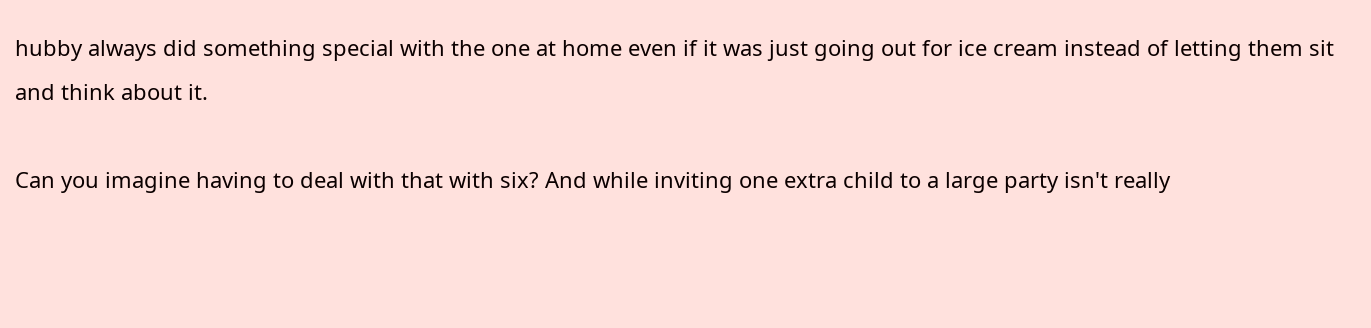hubby always did something special with the one at home even if it was just going out for ice cream instead of letting them sit and think about it.

Can you imagine having to deal with that with six? And while inviting one extra child to a large party isn't really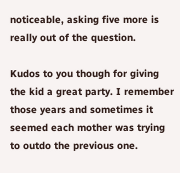noticeable, asking five more is really out of the question.

Kudos to you though for giving the kid a great party. I remember those years and sometimes it seemed each mother was trying to outdo the previous one.